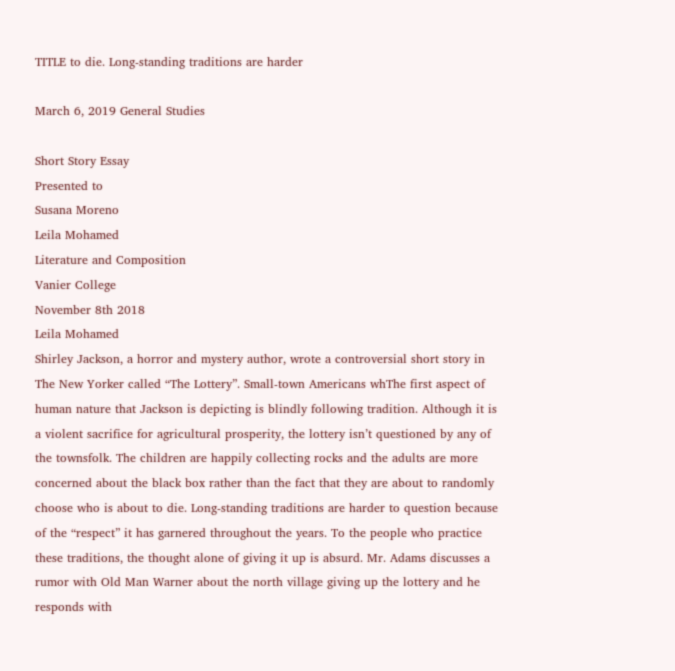TITLE to die. Long-standing traditions are harder

March 6, 2019 General Studies

Short Story Essay
Presented to
Susana Moreno
Leila Mohamed
Literature and Composition
Vanier College
November 8th 2018
Leila Mohamed
Shirley Jackson, a horror and mystery author, wrote a controversial short story in The New Yorker called “The Lottery”. Small-town Americans whThe first aspect of human nature that Jackson is depicting is blindly following tradition. Although it is a violent sacrifice for agricultural prosperity, the lottery isn’t questioned by any of the townsfolk. The children are happily collecting rocks and the adults are more concerned about the black box rather than the fact that they are about to randomly choose who is about to die. Long-standing traditions are harder to question because of the “respect” it has garnered throughout the years. To the people who practice these traditions, the thought alone of giving it up is absurd. Mr. Adams discusses a rumor with Old Man Warner about the north village giving up the lottery and he responds with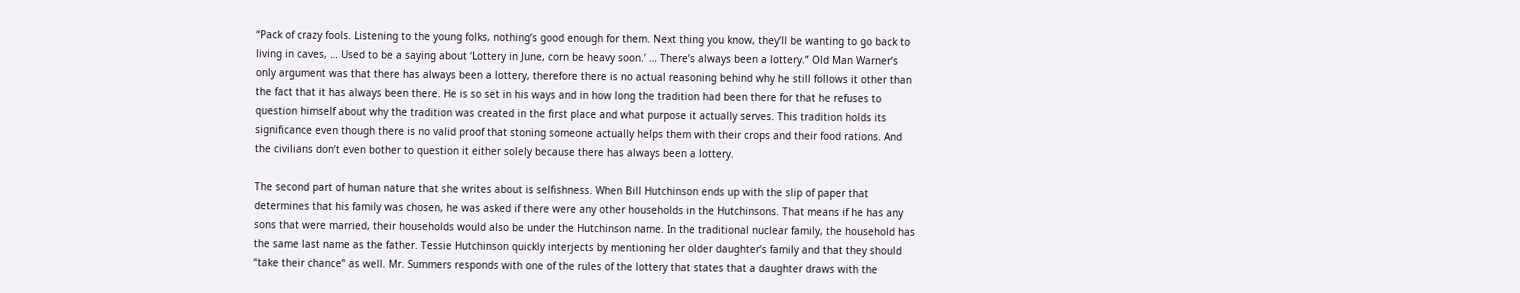“Pack of crazy fools. Listening to the young folks, nothing’s good enough for them. Next thing you know, they’ll be wanting to go back to living in caves, … Used to be a saying about ‘Lottery in June, corn be heavy soon.’ … There’s always been a lottery.” Old Man Warner’s only argument was that there has always been a lottery, therefore there is no actual reasoning behind why he still follows it other than the fact that it has always been there. He is so set in his ways and in how long the tradition had been there for that he refuses to question himself about why the tradition was created in the first place and what purpose it actually serves. This tradition holds its significance even though there is no valid proof that stoning someone actually helps them with their crops and their food rations. And the civilians don’t even bother to question it either solely because there has always been a lottery.

The second part of human nature that she writes about is selfishness. When Bill Hutchinson ends up with the slip of paper that determines that his family was chosen, he was asked if there were any other households in the Hutchinsons. That means if he has any sons that were married, their households would also be under the Hutchinson name. In the traditional nuclear family, the household has the same last name as the father. Tessie Hutchinson quickly interjects by mentioning her older daughter’s family and that they should “take their chance” as well. Mr. Summers responds with one of the rules of the lottery that states that a daughter draws with the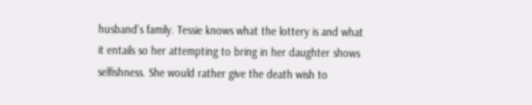husband’s family. Tessie knows what the lottery is and what it entails so her attempting to bring in her daughter shows selfishness. She would rather give the death wish to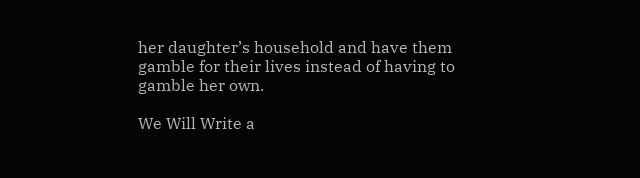her daughter’s household and have them gamble for their lives instead of having to gamble her own.

We Will Write a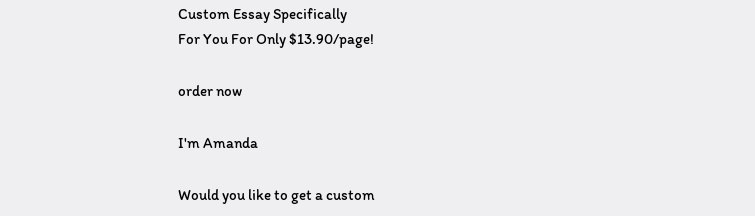Custom Essay Specifically
For You For Only $13.90/page!

order now

I'm Amanda

Would you like to get a custom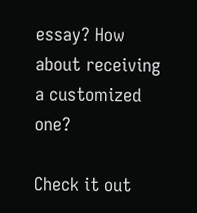essay? How about receiving a customized one?

Check it out